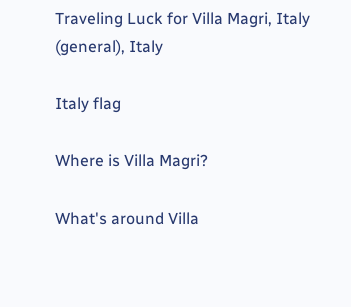Traveling Luck for Villa Magri, Italy (general), Italy

Italy flag

Where is Villa Magri?

What's around Villa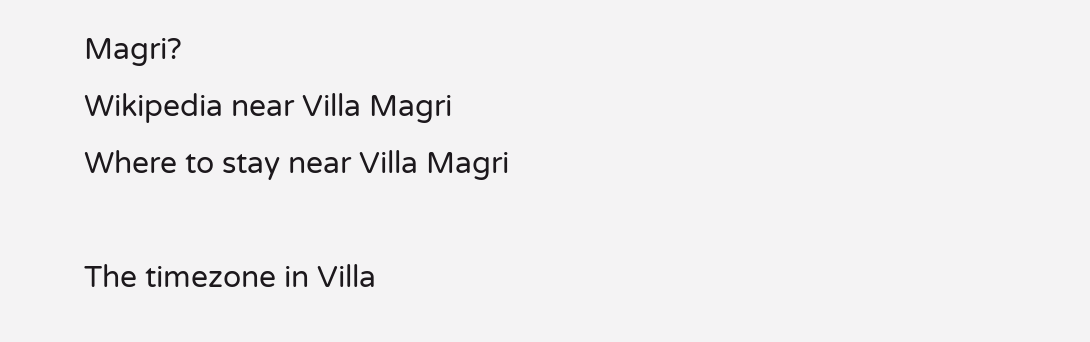Magri?
Wikipedia near Villa Magri
Where to stay near Villa Magri

The timezone in Villa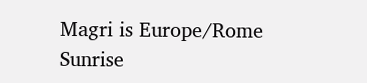Magri is Europe/Rome
Sunrise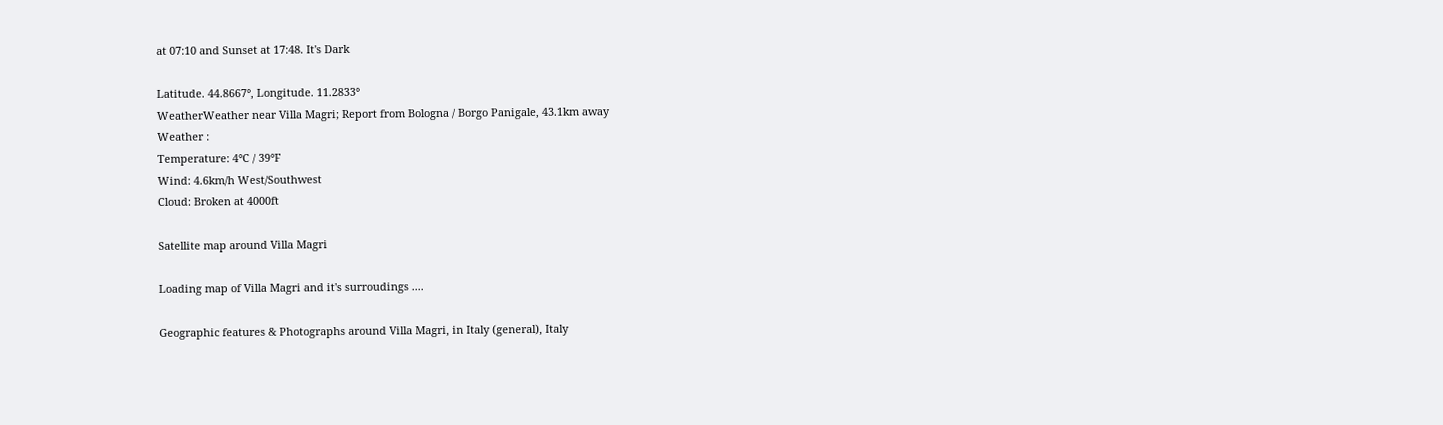at 07:10 and Sunset at 17:48. It's Dark

Latitude. 44.8667°, Longitude. 11.2833°
WeatherWeather near Villa Magri; Report from Bologna / Borgo Panigale, 43.1km away
Weather :
Temperature: 4°C / 39°F
Wind: 4.6km/h West/Southwest
Cloud: Broken at 4000ft

Satellite map around Villa Magri

Loading map of Villa Magri and it's surroudings ....

Geographic features & Photographs around Villa Magri, in Italy (general), Italy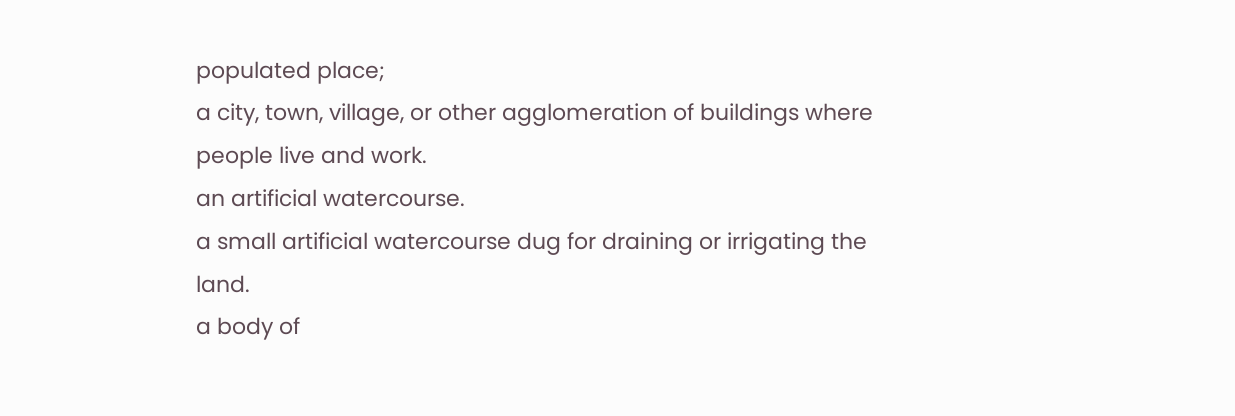populated place;
a city, town, village, or other agglomeration of buildings where people live and work.
an artificial watercourse.
a small artificial watercourse dug for draining or irrigating the land.
a body of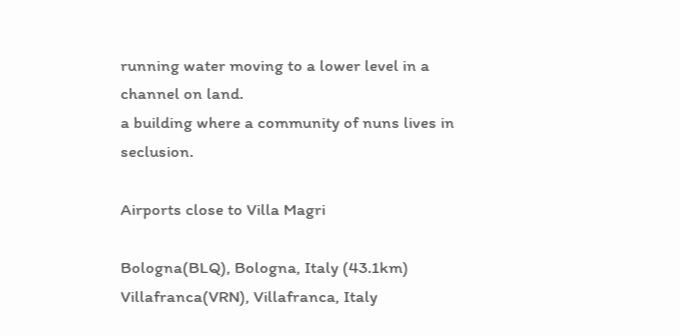running water moving to a lower level in a channel on land.
a building where a community of nuns lives in seclusion.

Airports close to Villa Magri

Bologna(BLQ), Bologna, Italy (43.1km)
Villafranca(VRN), Villafranca, Italy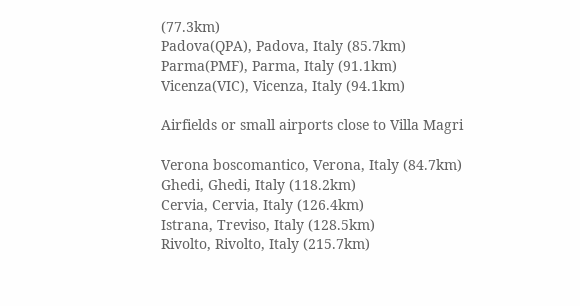(77.3km)
Padova(QPA), Padova, Italy (85.7km)
Parma(PMF), Parma, Italy (91.1km)
Vicenza(VIC), Vicenza, Italy (94.1km)

Airfields or small airports close to Villa Magri

Verona boscomantico, Verona, Italy (84.7km)
Ghedi, Ghedi, Italy (118.2km)
Cervia, Cervia, Italy (126.4km)
Istrana, Treviso, Italy (128.5km)
Rivolto, Rivolto, Italy (215.7km)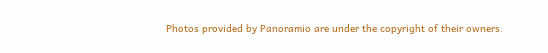Photos provided by Panoramio are under the copyright of their owners.